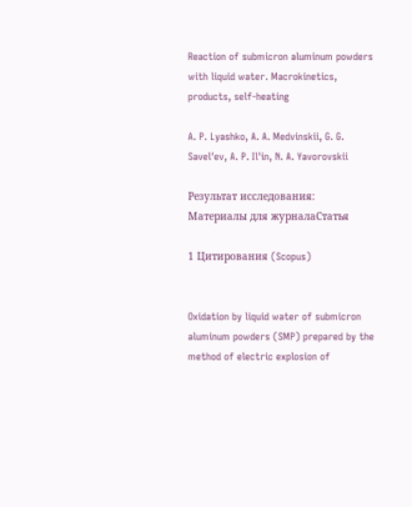Reaction of submicron aluminum powders with liquid water. Macrokinetics, products, self-heating

A. P. Lyashko, A. A. Medvinskii, G. G. Savel'ev, A. P. Il'in, N. A. Yavorovskii

Результат исследования: Материалы для журналаСтатья

1 Цитирования (Scopus)


Oxidation by liquid water of submicron aluminum powders (SMP) prepared by the method of electric explosion of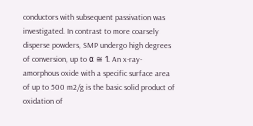conductors with subsequent passivation was investigated. In contrast to more coarsely disperse powders, SMP undergo high degrees of conversion, up to α ≅ 1. An x-ray-amorphous oxide with a specific surface area of up to 500 m2/g is the basic solid product of oxidation of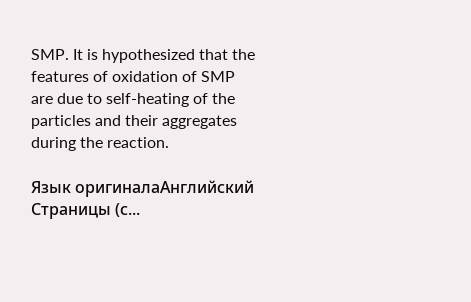SMP. It is hypothesized that the features of oxidation of SMP are due to self-heating of the particles and their aggregates during the reaction.

Язык оригиналаАнглийский
Страницы (с...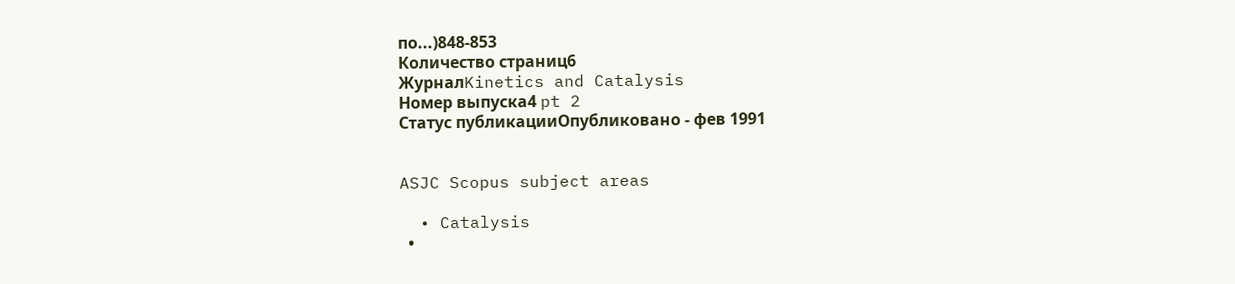по...)848-853
Количество страниц6
ЖурналKinetics and Catalysis
Номер выпуска4 pt 2
Статус публикацииОпубликовано - фев 1991


ASJC Scopus subject areas

  • Catalysis
  •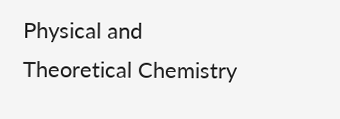Physical and Theoretical Chemistry